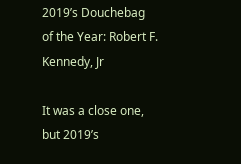2019’s Douchebag of the Year: Robert F. Kennedy, Jr

It was a close one, but 2019’s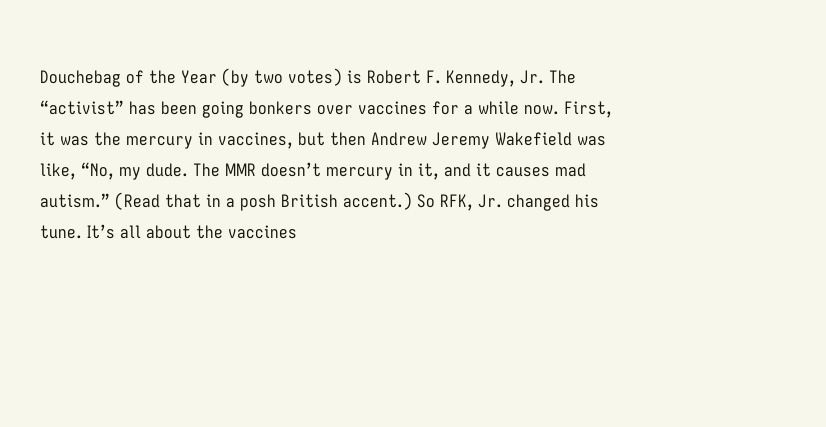Douchebag of the Year (by two votes) is Robert F. Kennedy, Jr. The “activist” has been going bonkers over vaccines for a while now. First, it was the mercury in vaccines, but then Andrew Jeremy Wakefield was like, “No, my dude. The MMR doesn’t mercury in it, and it causes mad autism.” (Read that in a posh British accent.) So RFK, Jr. changed his tune. It’s all about the vaccines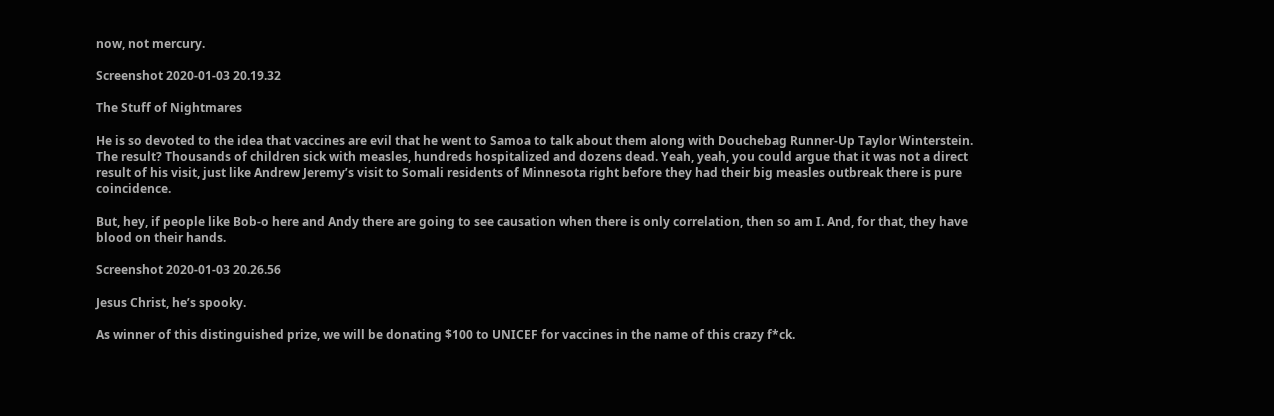now, not mercury.

Screenshot 2020-01-03 20.19.32

The Stuff of Nightmares

He is so devoted to the idea that vaccines are evil that he went to Samoa to talk about them along with Douchebag Runner-Up Taylor Winterstein. The result? Thousands of children sick with measles, hundreds hospitalized and dozens dead. Yeah, yeah, you could argue that it was not a direct result of his visit, just like Andrew Jeremy’s visit to Somali residents of Minnesota right before they had their big measles outbreak there is pure coincidence.

But, hey, if people like Bob-o here and Andy there are going to see causation when there is only correlation, then so am I. And, for that, they have blood on their hands.

Screenshot 2020-01-03 20.26.56

Jesus Christ, he’s spooky.

As winner of this distinguished prize, we will be donating $100 to UNICEF for vaccines in the name of this crazy f*ck.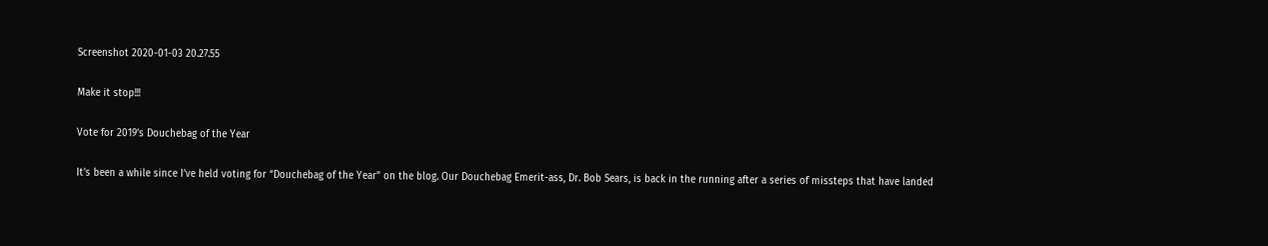Screenshot 2020-01-03 20.27.55

Make it stop!!!

Vote for 2019’s Douchebag of the Year

It’s been a while since I’ve held voting for “Douchebag of the Year” on the blog. Our Douchebag Emerit-ass, Dr. Bob Sears, is back in the running after a series of missteps that have landed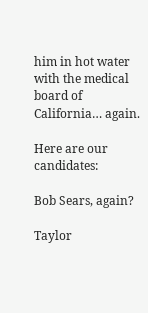him in hot water with the medical board of California… again.

Here are our candidates:

Bob Sears, again?

Taylor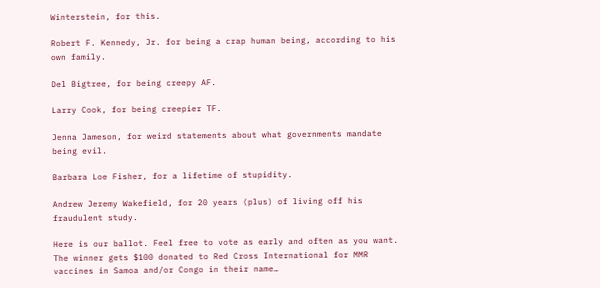Winterstein, for this.

Robert F. Kennedy, Jr. for being a crap human being, according to his own family.

Del Bigtree, for being creepy AF.

Larry Cook, for being creepier TF.

Jenna Jameson, for weird statements about what governments mandate being evil.

Barbara Loe Fisher, for a lifetime of stupidity.

Andrew Jeremy Wakefield, for 20 years (plus) of living off his fraudulent study.

Here is our ballot. Feel free to vote as early and often as you want. The winner gets $100 donated to Red Cross International for MMR vaccines in Samoa and/or Congo in their name…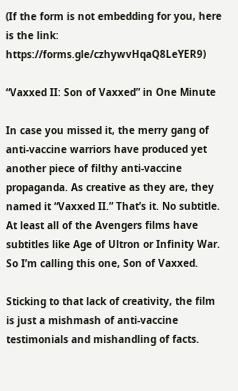(If the form is not embedding for you, here is the link: https://forms.gle/czhywvHqaQ8LeYER9)

“Vaxxed II: Son of Vaxxed” in One Minute

In case you missed it, the merry gang of anti-vaccine warriors have produced yet another piece of filthy anti-vaccine propaganda. As creative as they are, they named it “Vaxxed II.” That’s it. No subtitle. At least all of the Avengers films have subtitles like Age of Ultron or Infinity War. So I’m calling this one, Son of Vaxxed.

Sticking to that lack of creativity, the film is just a mishmash of anti-vaccine testimonials and mishandling of facts.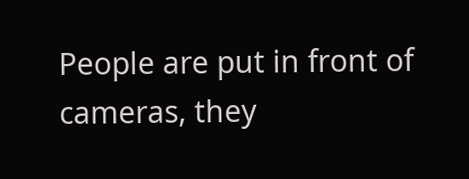People are put in front of cameras, they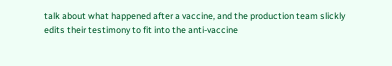talk about what happened after a vaccine, and the production team slickly edits their testimony to fit into the anti-vaccine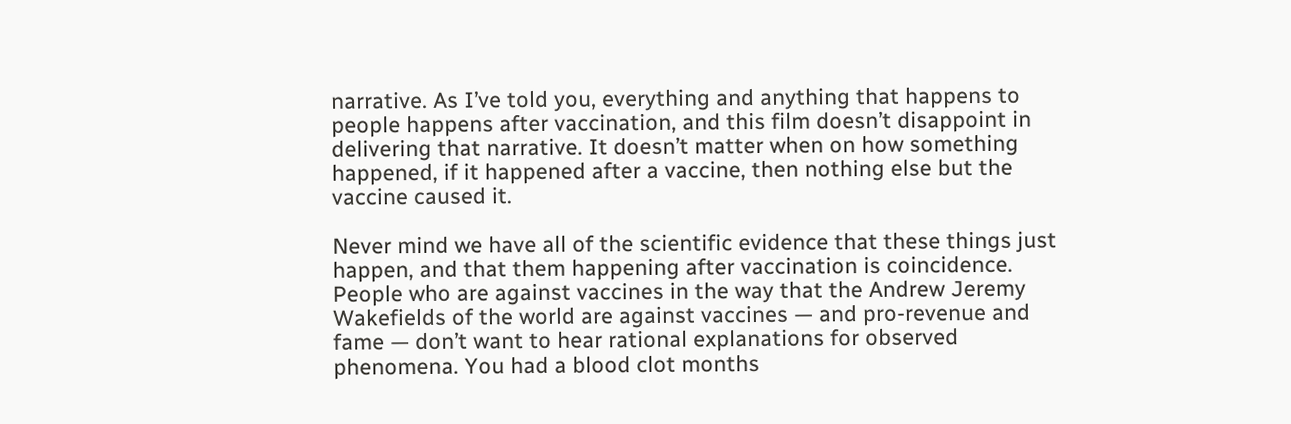narrative. As I’ve told you, everything and anything that happens to people happens after vaccination, and this film doesn’t disappoint in delivering that narrative. It doesn’t matter when on how something happened, if it happened after a vaccine, then nothing else but the vaccine caused it.

Never mind we have all of the scientific evidence that these things just happen, and that them happening after vaccination is coincidence. People who are against vaccines in the way that the Andrew Jeremy Wakefields of the world are against vaccines — and pro-revenue and fame — don’t want to hear rational explanations for observed phenomena. You had a blood clot months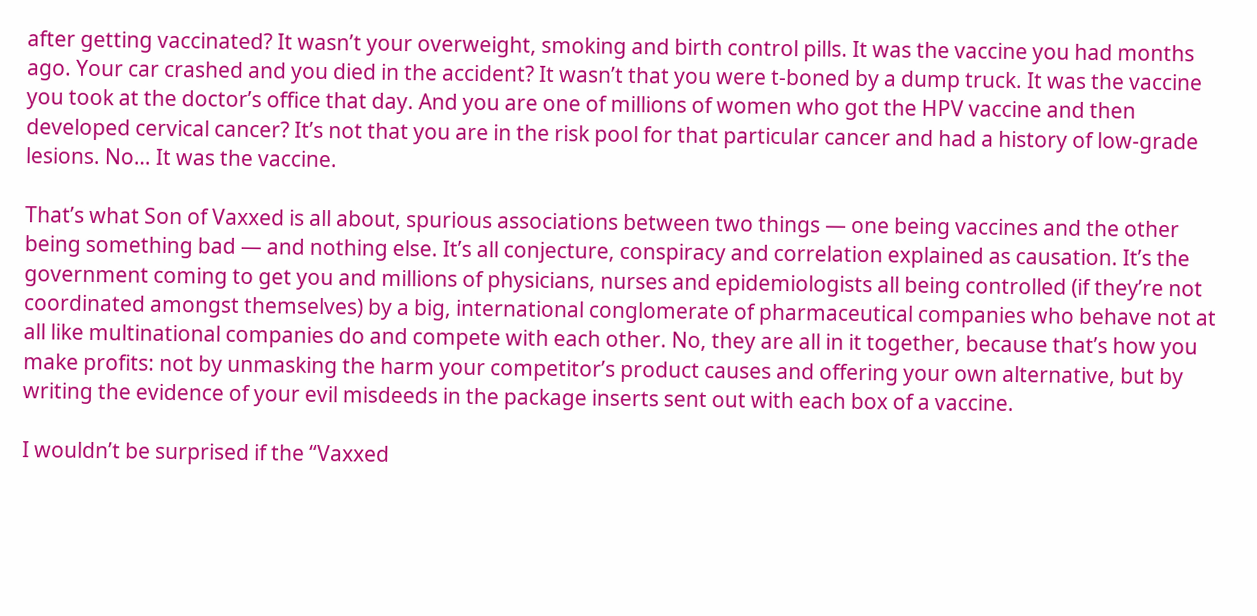after getting vaccinated? It wasn’t your overweight, smoking and birth control pills. It was the vaccine you had months ago. Your car crashed and you died in the accident? It wasn’t that you were t-boned by a dump truck. It was the vaccine you took at the doctor’s office that day. And you are one of millions of women who got the HPV vaccine and then developed cervical cancer? It’s not that you are in the risk pool for that particular cancer and had a history of low-grade lesions. No… It was the vaccine.

That’s what Son of Vaxxed is all about, spurious associations between two things — one being vaccines and the other being something bad — and nothing else. It’s all conjecture, conspiracy and correlation explained as causation. It’s the government coming to get you and millions of physicians, nurses and epidemiologists all being controlled (if they’re not coordinated amongst themselves) by a big, international conglomerate of pharmaceutical companies who behave not at all like multinational companies do and compete with each other. No, they are all in it together, because that’s how you make profits: not by unmasking the harm your competitor’s product causes and offering your own alternative, but by writing the evidence of your evil misdeeds in the package inserts sent out with each box of a vaccine.

I wouldn’t be surprised if the “Vaxxed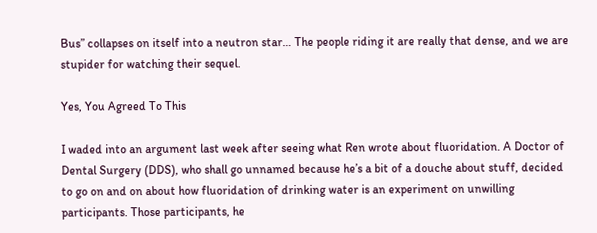Bus” collapses on itself into a neutron star… The people riding it are really that dense, and we are stupider for watching their sequel.

Yes, You Agreed To This

I waded into an argument last week after seeing what Ren wrote about fluoridation. A Doctor of Dental Surgery (DDS), who shall go unnamed because he’s a bit of a douche about stuff, decided to go on and on about how fluoridation of drinking water is an experiment on unwilling participants. Those participants, he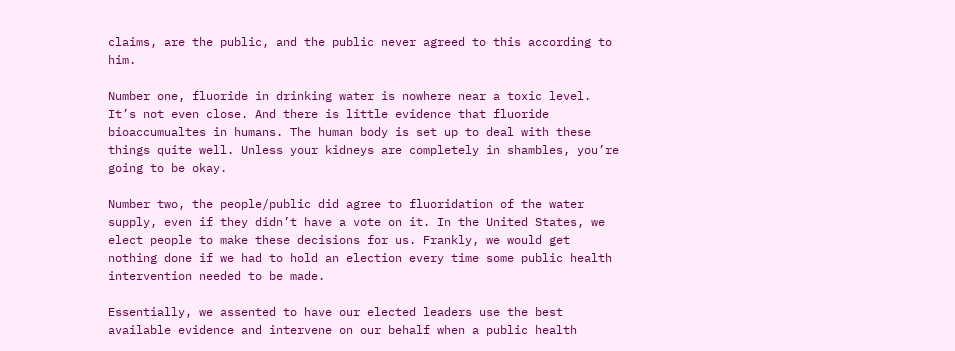claims, are the public, and the public never agreed to this according to him.

Number one, fluoride in drinking water is nowhere near a toxic level. It’s not even close. And there is little evidence that fluoride bioaccumualtes in humans. The human body is set up to deal with these things quite well. Unless your kidneys are completely in shambles, you’re going to be okay.

Number two, the people/public did agree to fluoridation of the water supply, even if they didn’t have a vote on it. In the United States, we elect people to make these decisions for us. Frankly, we would get nothing done if we had to hold an election every time some public health intervention needed to be made.

Essentially, we assented to have our elected leaders use the best available evidence and intervene on our behalf when a public health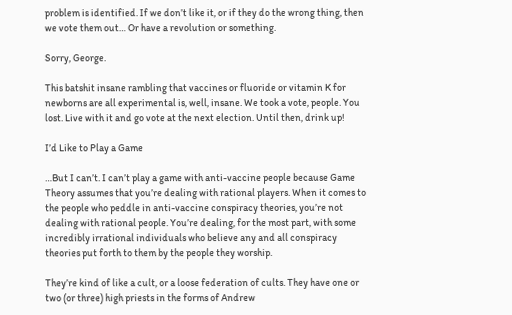problem is identified. If we don’t like it, or if they do the wrong thing, then we vote them out… Or have a revolution or something.

Sorry, George.

This batshit insane rambling that vaccines or fluoride or vitamin K for newborns are all experimental is, well, insane. We took a vote, people. You lost. Live with it and go vote at the next election. Until then, drink up!

I’d Like to Play a Game

…But I can’t. I can’t play a game with anti-vaccine people because Game Theory assumes that you’re dealing with rational players. When it comes to the people who peddle in anti-vaccine conspiracy theories, you’re not dealing with rational people. You’re dealing, for the most part, with some incredibly irrational individuals who believe any and all conspiracy theories put forth to them by the people they worship.

They’re kind of like a cult, or a loose federation of cults. They have one or two (or three) high priests in the forms of Andrew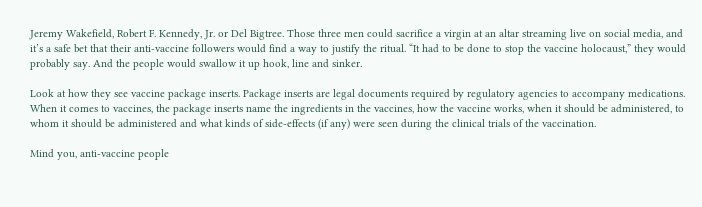Jeremy Wakefield, Robert F. Kennedy, Jr. or Del Bigtree. Those three men could sacrifice a virgin at an altar streaming live on social media, and it’s a safe bet that their anti-vaccine followers would find a way to justify the ritual. “It had to be done to stop the vaccine holocaust,” they would probably say. And the people would swallow it up hook, line and sinker.

Look at how they see vaccine package inserts. Package inserts are legal documents required by regulatory agencies to accompany medications. When it comes to vaccines, the package inserts name the ingredients in the vaccines, how the vaccine works, when it should be administered, to whom it should be administered and what kinds of side-effects (if any) were seen during the clinical trials of the vaccination.

Mind you, anti-vaccine people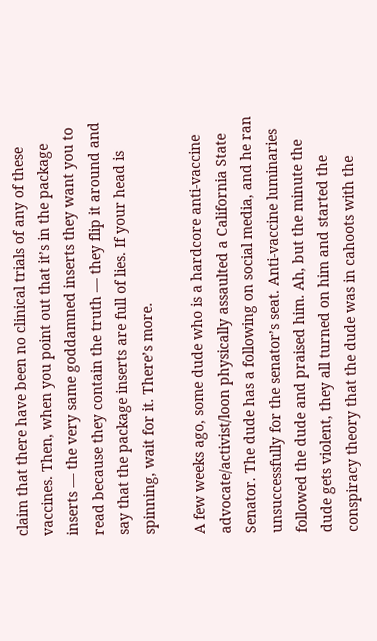claim that there have been no clinical trials of any of these vaccines. Then, when you point out that it’s in the package inserts — the very same goddamned inserts they want you to read because they contain the truth — they flip it around and say that the package inserts are full of lies. If your head is spinning, wait for it. There’s more.

A few weeks ago, some dude who is a hardcore anti-vaccine advocate/activist/loon physically assaulted a California State Senator. The dude has a following on social media, and he ran unsuccessfully for the senator’s seat. Anti-vaccine luminaries followed the dude and praised him. Ah, but the minute the dude gets violent, they all turned on him and started the conspiracy theory that the dude was in cahoots with the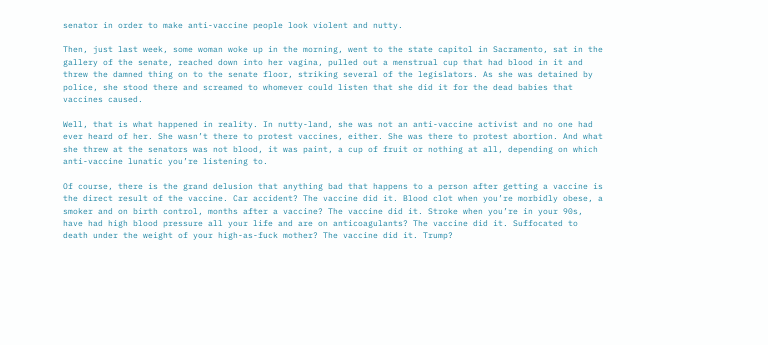senator in order to make anti-vaccine people look violent and nutty.

Then, just last week, some woman woke up in the morning, went to the state capitol in Sacramento, sat in the gallery of the senate, reached down into her vagina, pulled out a menstrual cup that had blood in it and threw the damned thing on to the senate floor, striking several of the legislators. As she was detained by police, she stood there and screamed to whomever could listen that she did it for the dead babies that vaccines caused.

Well, that is what happened in reality. In nutty-land, she was not an anti-vaccine activist and no one had ever heard of her. She wasn’t there to protest vaccines, either. She was there to protest abortion. And what she threw at the senators was not blood, it was paint, a cup of fruit or nothing at all, depending on which anti-vaccine lunatic you’re listening to.

Of course, there is the grand delusion that anything bad that happens to a person after getting a vaccine is the direct result of the vaccine. Car accident? The vaccine did it. Blood clot when you’re morbidly obese, a smoker and on birth control, months after a vaccine? The vaccine did it. Stroke when you’re in your 90s, have had high blood pressure all your life and are on anticoagulants? The vaccine did it. Suffocated to death under the weight of your high-as-fuck mother? The vaccine did it. Trump?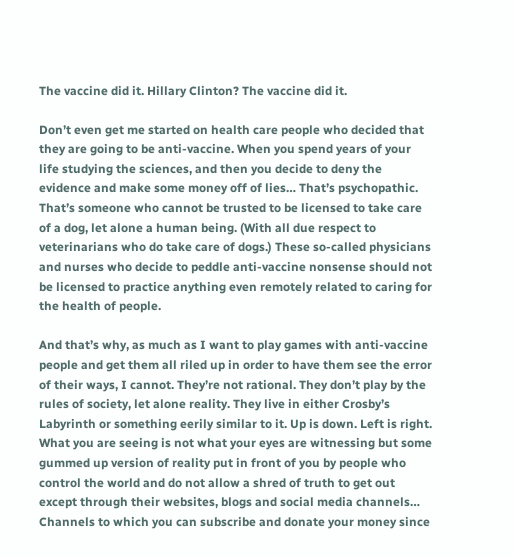The vaccine did it. Hillary Clinton? The vaccine did it.

Don’t even get me started on health care people who decided that they are going to be anti-vaccine. When you spend years of your life studying the sciences, and then you decide to deny the evidence and make some money off of lies… That’s psychopathic. That’s someone who cannot be trusted to be licensed to take care of a dog, let alone a human being. (With all due respect to veterinarians who do take care of dogs.) These so-called physicians and nurses who decide to peddle anti-vaccine nonsense should not be licensed to practice anything even remotely related to caring for the health of people.

And that’s why, as much as I want to play games with anti-vaccine people and get them all riled up in order to have them see the error of their ways, I cannot. They’re not rational. They don’t play by the rules of society, let alone reality. They live in either Crosby’s Labyrinth or something eerily similar to it. Up is down. Left is right. What you are seeing is not what your eyes are witnessing but some gummed up version of reality put in front of you by people who control the world and do not allow a shred of truth to get out except through their websites, blogs and social media channels… Channels to which you can subscribe and donate your money since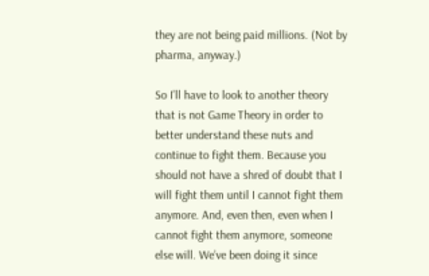they are not being paid millions. (Not by pharma, anyway.)

So I’ll have to look to another theory that is not Game Theory in order to better understand these nuts and continue to fight them. Because you should not have a shred of doubt that I will fight them until I cannot fight them anymore. And, even then, even when I cannot fight them anymore, someone else will. We’ve been doing it since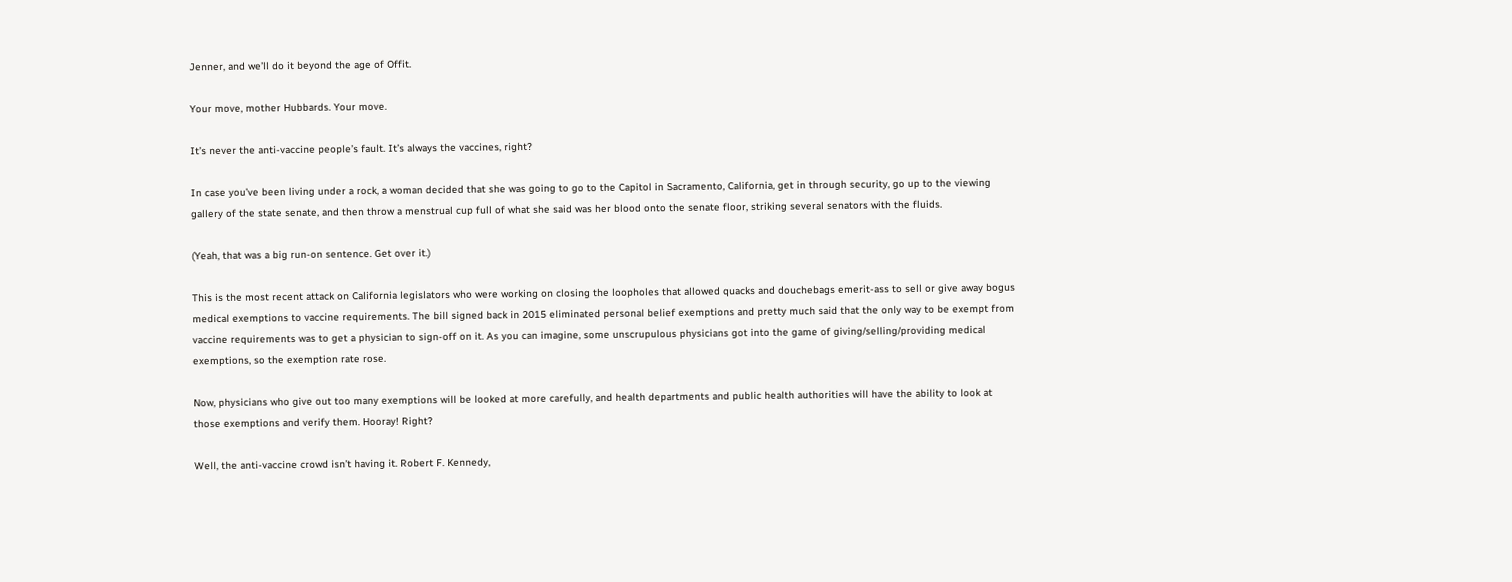Jenner, and we’ll do it beyond the age of Offit.

Your move, mother Hubbards. Your move.

It’s never the anti-vaccine people’s fault. It’s always the vaccines, right?

In case you’ve been living under a rock, a woman decided that she was going to go to the Capitol in Sacramento, California, get in through security, go up to the viewing gallery of the state senate, and then throw a menstrual cup full of what she said was her blood onto the senate floor, striking several senators with the fluids.

(Yeah, that was a big run-on sentence. Get over it.)

This is the most recent attack on California legislators who were working on closing the loopholes that allowed quacks and douchebags emerit-ass to sell or give away bogus medical exemptions to vaccine requirements. The bill signed back in 2015 eliminated personal belief exemptions and pretty much said that the only way to be exempt from vaccine requirements was to get a physician to sign-off on it. As you can imagine, some unscrupulous physicians got into the game of giving/selling/providing medical exemptions, so the exemption rate rose.

Now, physicians who give out too many exemptions will be looked at more carefully, and health departments and public health authorities will have the ability to look at those exemptions and verify them. Hooray! Right?

Well, the anti-vaccine crowd isn’t having it. Robert F. Kennedy,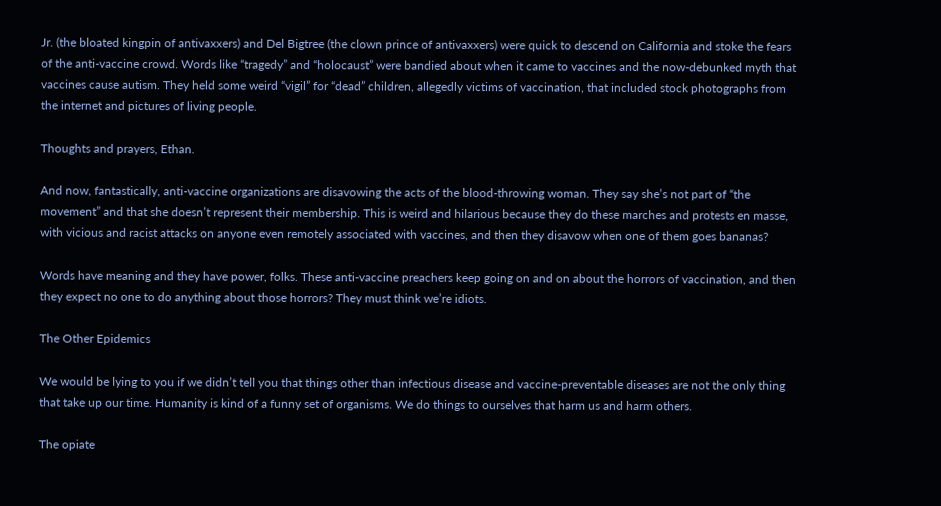Jr. (the bloated kingpin of antivaxxers) and Del Bigtree (the clown prince of antivaxxers) were quick to descend on California and stoke the fears of the anti-vaccine crowd. Words like “tragedy” and “holocaust” were bandied about when it came to vaccines and the now-debunked myth that vaccines cause autism. They held some weird “vigil” for “dead” children, allegedly victims of vaccination, that included stock photographs from the internet and pictures of living people.

Thoughts and prayers, Ethan.

And now, fantastically, anti-vaccine organizations are disavowing the acts of the blood-throwing woman. They say she’s not part of “the movement” and that she doesn’t represent their membership. This is weird and hilarious because they do these marches and protests en masse, with vicious and racist attacks on anyone even remotely associated with vaccines, and then they disavow when one of them goes bananas?

Words have meaning and they have power, folks. These anti-vaccine preachers keep going on and on about the horrors of vaccination, and then they expect no one to do anything about those horrors? They must think we’re idiots.

The Other Epidemics

We would be lying to you if we didn’t tell you that things other than infectious disease and vaccine-preventable diseases are not the only thing that take up our time. Humanity is kind of a funny set of organisms. We do things to ourselves that harm us and harm others.

The opiate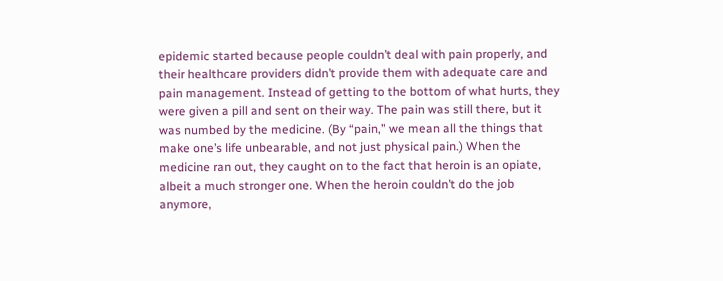epidemic started because people couldn’t deal with pain properly, and their healthcare providers didn’t provide them with adequate care and pain management. Instead of getting to the bottom of what hurts, they were given a pill and sent on their way. The pain was still there, but it was numbed by the medicine. (By “pain,” we mean all the things that make one’s life unbearable, and not just physical pain.) When the medicine ran out, they caught on to the fact that heroin is an opiate, albeit a much stronger one. When the heroin couldn’t do the job anymore,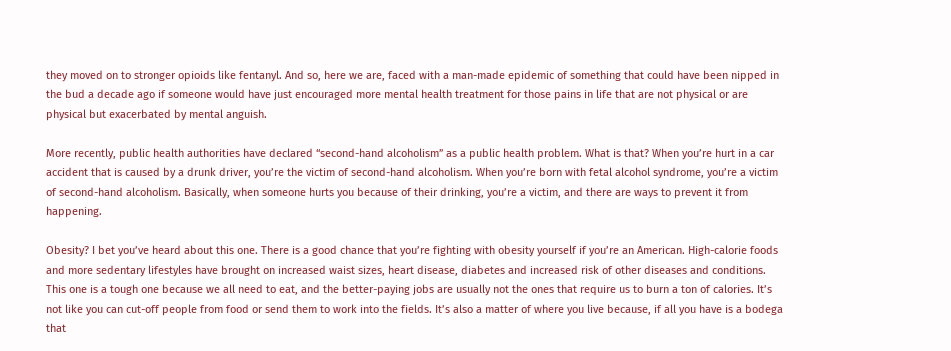they moved on to stronger opioids like fentanyl. And so, here we are, faced with a man-made epidemic of something that could have been nipped in the bud a decade ago if someone would have just encouraged more mental health treatment for those pains in life that are not physical or are physical but exacerbated by mental anguish.

More recently, public health authorities have declared “second-hand alcoholism” as a public health problem. What is that? When you’re hurt in a car accident that is caused by a drunk driver, you’re the victim of second-hand alcoholism. When you’re born with fetal alcohol syndrome, you’re a victim of second-hand alcoholism. Basically, when someone hurts you because of their drinking, you’re a victim, and there are ways to prevent it from happening.

Obesity? I bet you’ve heard about this one. There is a good chance that you’re fighting with obesity yourself if you’re an American. High-calorie foods and more sedentary lifestyles have brought on increased waist sizes, heart disease, diabetes and increased risk of other diseases and conditions. This one is a tough one because we all need to eat, and the better-paying jobs are usually not the ones that require us to burn a ton of calories. It’s not like you can cut-off people from food or send them to work into the fields. It’s also a matter of where you live because, if all you have is a bodega that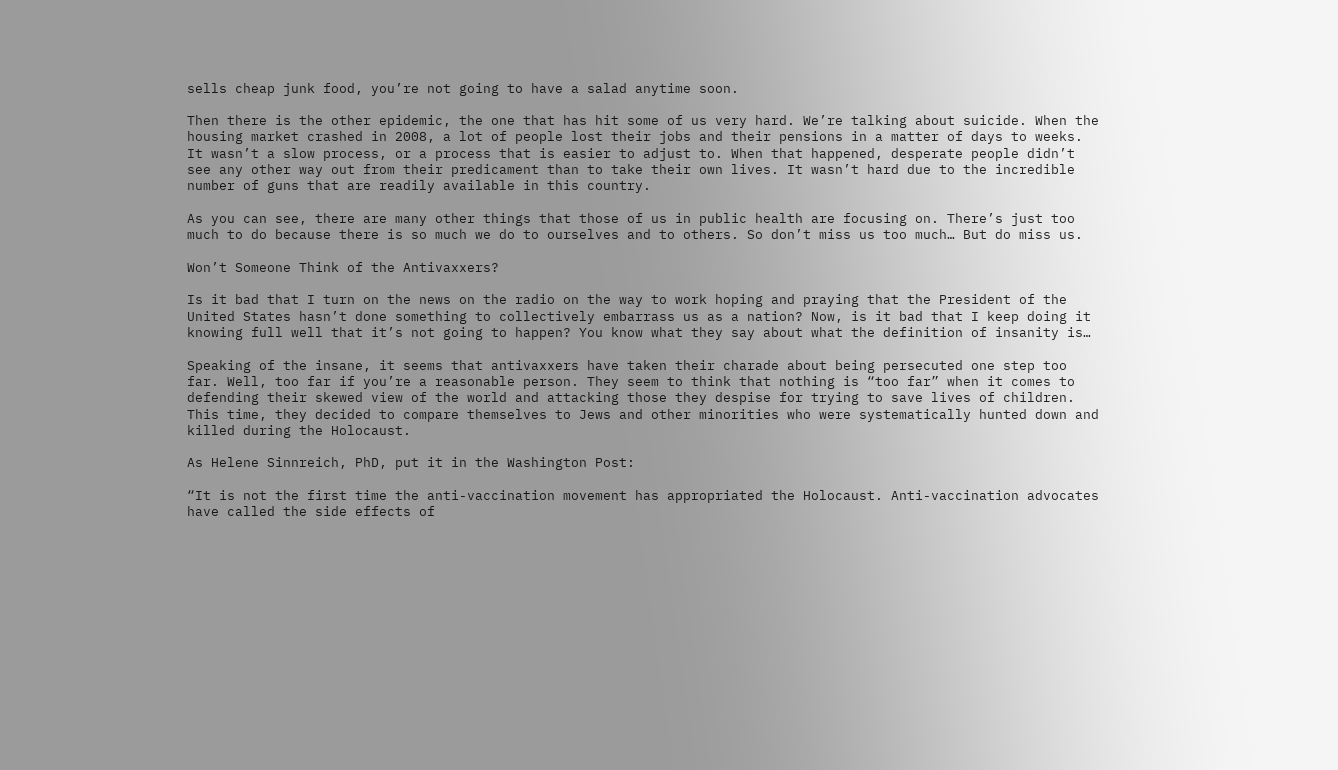sells cheap junk food, you’re not going to have a salad anytime soon.

Then there is the other epidemic, the one that has hit some of us very hard. We’re talking about suicide. When the housing market crashed in 2008, a lot of people lost their jobs and their pensions in a matter of days to weeks. It wasn’t a slow process, or a process that is easier to adjust to. When that happened, desperate people didn’t see any other way out from their predicament than to take their own lives. It wasn’t hard due to the incredible number of guns that are readily available in this country.

As you can see, there are many other things that those of us in public health are focusing on. There’s just too much to do because there is so much we do to ourselves and to others. So don’t miss us too much… But do miss us.

Won’t Someone Think of the Antivaxxers?

Is it bad that I turn on the news on the radio on the way to work hoping and praying that the President of the United States hasn’t done something to collectively embarrass us as a nation? Now, is it bad that I keep doing it knowing full well that it’s not going to happen? You know what they say about what the definition of insanity is…

Speaking of the insane, it seems that antivaxxers have taken their charade about being persecuted one step too far. Well, too far if you’re a reasonable person. They seem to think that nothing is “too far” when it comes to defending their skewed view of the world and attacking those they despise for trying to save lives of children. This time, they decided to compare themselves to Jews and other minorities who were systematically hunted down and killed during the Holocaust.

As Helene Sinnreich, PhD, put it in the Washington Post:

“It is not the first time the anti-vaccination movement has appropriated the Holocaust. Anti-vaccination advocates have called the side effects of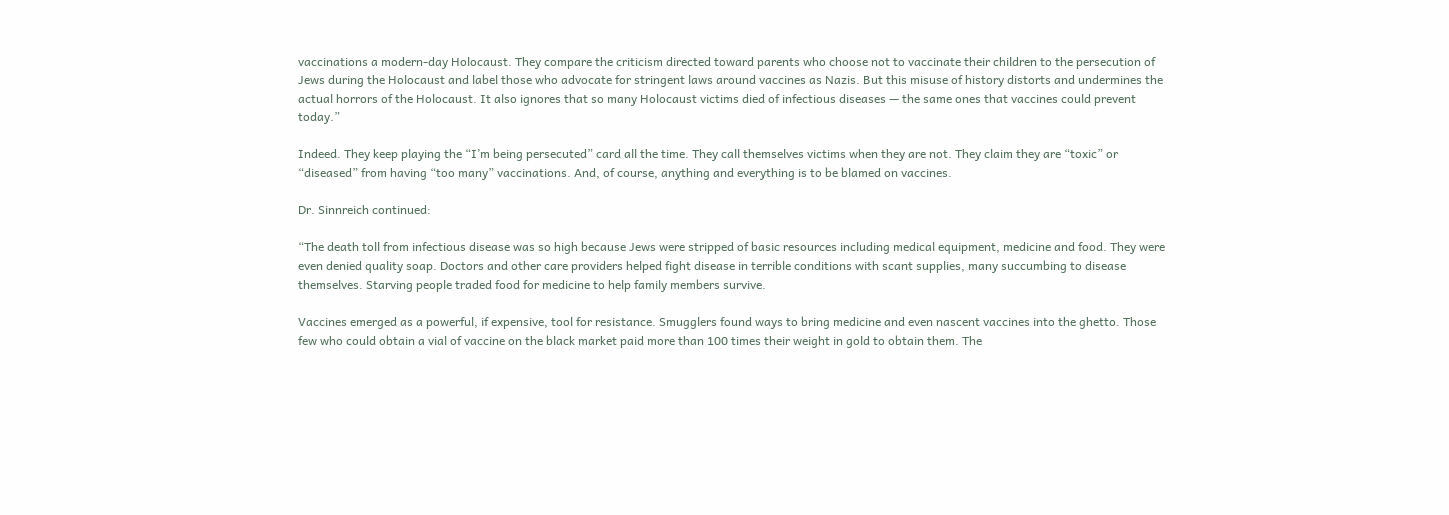vaccinations a modern-day Holocaust. They compare the criticism directed toward parents who choose not to vaccinate their children to the persecution of Jews during the Holocaust and label those who advocate for stringent laws around vaccines as Nazis. But this misuse of history distorts and undermines the actual horrors of the Holocaust. It also ignores that so many Holocaust victims died of infectious diseases — the same ones that vaccines could prevent today.”

Indeed. They keep playing the “I’m being persecuted” card all the time. They call themselves victims when they are not. They claim they are “toxic” or “diseased” from having “too many” vaccinations. And, of course, anything and everything is to be blamed on vaccines.

Dr. Sinnreich continued:

“The death toll from infectious disease was so high because Jews were stripped of basic resources including medical equipment, medicine and food. They were even denied quality soap. Doctors and other care providers helped fight disease in terrible conditions with scant supplies, many succumbing to disease themselves. Starving people traded food for medicine to help family members survive.

Vaccines emerged as a powerful, if expensive, tool for resistance. Smugglers found ways to bring medicine and even nascent vaccines into the ghetto. Those few who could obtain a vial of vaccine on the black market paid more than 100 times their weight in gold to obtain them. The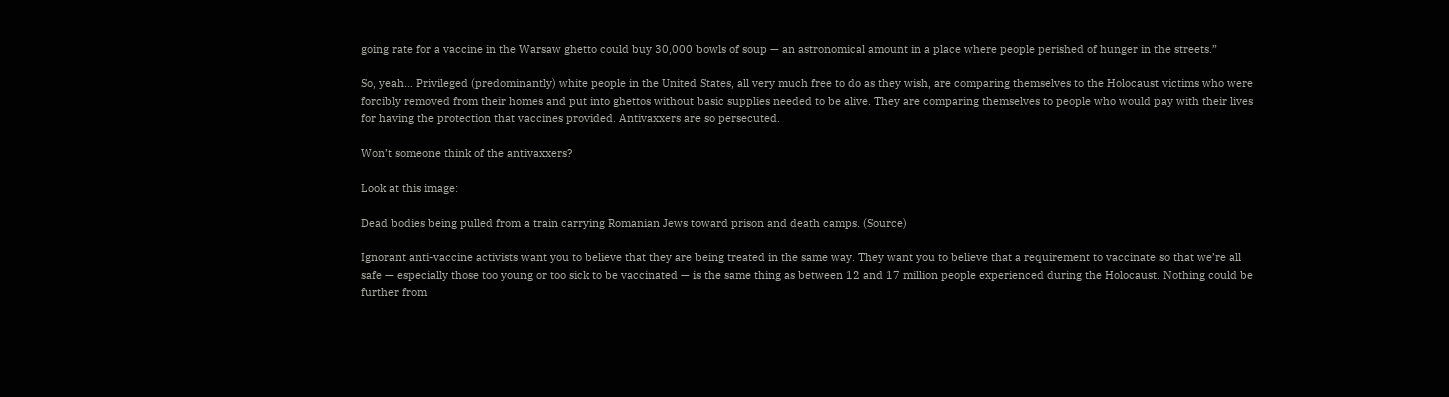going rate for a vaccine in the Warsaw ghetto could buy 30,000 bowls of soup — an astronomical amount in a place where people perished of hunger in the streets.”

So, yeah… Privileged (predominantly) white people in the United States, all very much free to do as they wish, are comparing themselves to the Holocaust victims who were forcibly removed from their homes and put into ghettos without basic supplies needed to be alive. They are comparing themselves to people who would pay with their lives for having the protection that vaccines provided. Antivaxxers are so persecuted.

Won’t someone think of the antivaxxers?

Look at this image:

Dead bodies being pulled from a train carrying Romanian Jews toward prison and death camps. (Source)

Ignorant anti-vaccine activists want you to believe that they are being treated in the same way. They want you to believe that a requirement to vaccinate so that we’re all safe — especially those too young or too sick to be vaccinated — is the same thing as between 12 and 17 million people experienced during the Holocaust. Nothing could be further from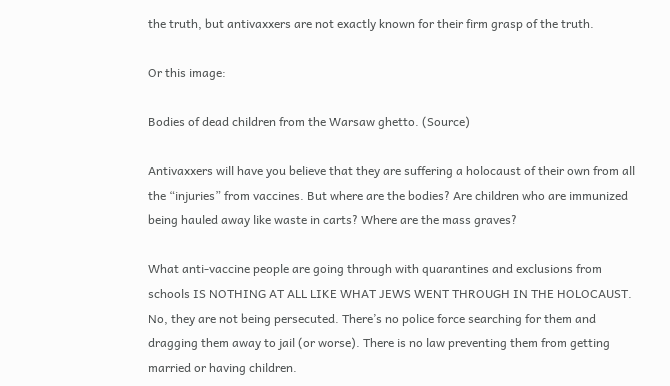the truth, but antivaxxers are not exactly known for their firm grasp of the truth.

Or this image:

Bodies of dead children from the Warsaw ghetto. (Source)

Antivaxxers will have you believe that they are suffering a holocaust of their own from all the “injuries” from vaccines. But where are the bodies? Are children who are immunized being hauled away like waste in carts? Where are the mass graves?

What anti-vaccine people are going through with quarantines and exclusions from schools IS NOTHING AT ALL LIKE WHAT JEWS WENT THROUGH IN THE HOLOCAUST. No, they are not being persecuted. There’s no police force searching for them and dragging them away to jail (or worse). There is no law preventing them from getting married or having children.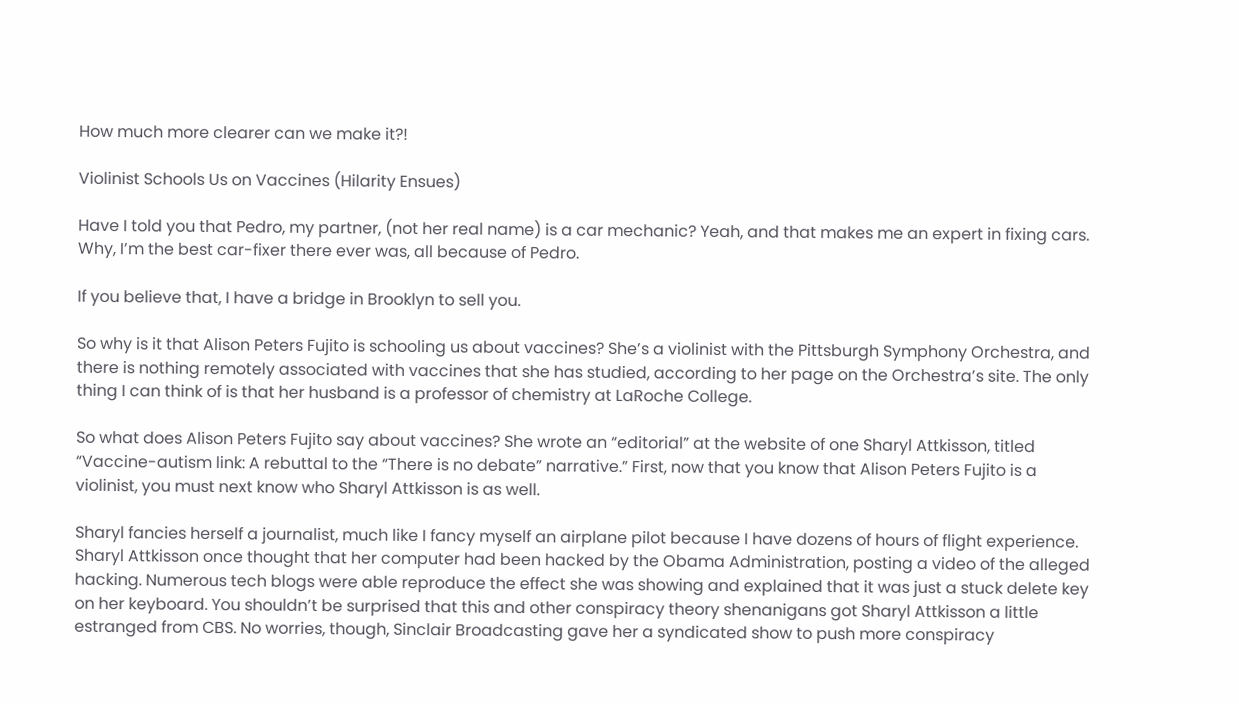How much more clearer can we make it?!

Violinist Schools Us on Vaccines (Hilarity Ensues)

Have I told you that Pedro, my partner, (not her real name) is a car mechanic? Yeah, and that makes me an expert in fixing cars. Why, I’m the best car-fixer there ever was, all because of Pedro.

If you believe that, I have a bridge in Brooklyn to sell you.

So why is it that Alison Peters Fujito is schooling us about vaccines? She’s a violinist with the Pittsburgh Symphony Orchestra, and there is nothing remotely associated with vaccines that she has studied, according to her page on the Orchestra’s site. The only thing I can think of is that her husband is a professor of chemistry at LaRoche College.

So what does Alison Peters Fujito say about vaccines? She wrote an “editorial” at the website of one Sharyl Attkisson, titled “Vaccine-autism link: A rebuttal to the “There is no debate” narrative.” First, now that you know that Alison Peters Fujito is a violinist, you must next know who Sharyl Attkisson is as well.

Sharyl fancies herself a journalist, much like I fancy myself an airplane pilot because I have dozens of hours of flight experience. Sharyl Attkisson once thought that her computer had been hacked by the Obama Administration, posting a video of the alleged hacking. Numerous tech blogs were able reproduce the effect she was showing and explained that it was just a stuck delete key on her keyboard. You shouldn’t be surprised that this and other conspiracy theory shenanigans got Sharyl Attkisson a little estranged from CBS. No worries, though, Sinclair Broadcasting gave her a syndicated show to push more conspiracy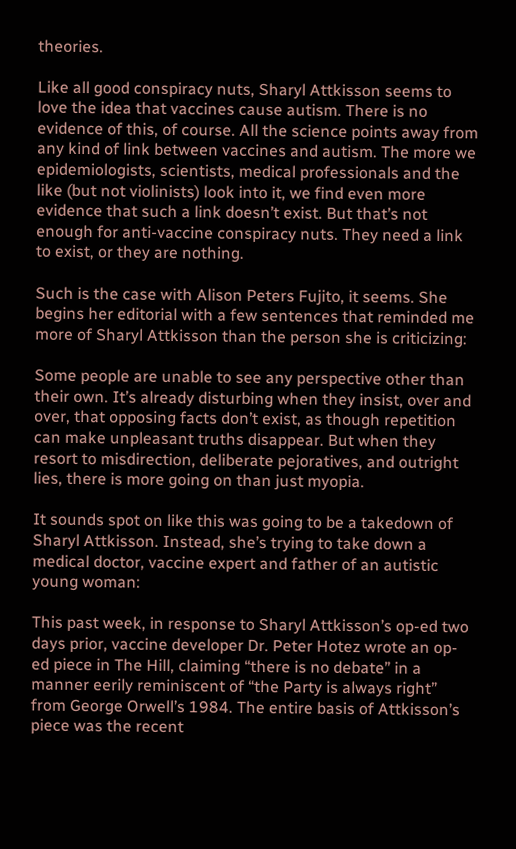theories.

Like all good conspiracy nuts, Sharyl Attkisson seems to love the idea that vaccines cause autism. There is no evidence of this, of course. All the science points away from any kind of link between vaccines and autism. The more we epidemiologists, scientists, medical professionals and the like (but not violinists) look into it, we find even more evidence that such a link doesn’t exist. But that’s not enough for anti-vaccine conspiracy nuts. They need a link to exist, or they are nothing.

Such is the case with Alison Peters Fujito, it seems. She begins her editorial with a few sentences that reminded me more of Sharyl Attkisson than the person she is criticizing:

Some people are unable to see any perspective other than their own. It’s already disturbing when they insist, over and over, that opposing facts don’t exist, as though repetition can make unpleasant truths disappear. But when they resort to misdirection, deliberate pejoratives, and outright lies, there is more going on than just myopia.

It sounds spot on like this was going to be a takedown of Sharyl Attkisson. Instead, she’s trying to take down a medical doctor, vaccine expert and father of an autistic young woman:

This past week, in response to Sharyl Attkisson’s op-ed two days prior, vaccine developer Dr. Peter Hotez wrote an op-ed piece in The Hill, claiming “there is no debate” in a manner eerily reminiscent of “the Party is always right” from George Orwell’s 1984. The entire basis of Attkisson’s piece was the recent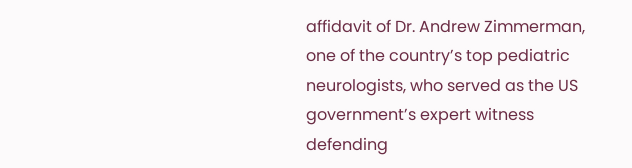affidavit of Dr. Andrew Zimmerman, one of the country’s top pediatric neurologists, who served as the US government’s expert witness defending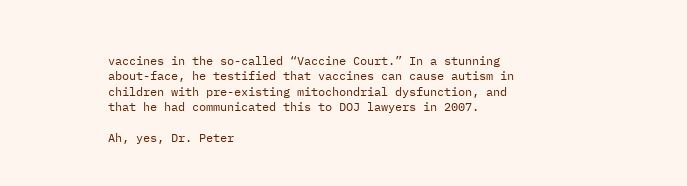vaccines in the so-called “Vaccine Court.” In a stunning about-face, he testified that vaccines can cause autism in children with pre-existing mitochondrial dysfunction, and that he had communicated this to DOJ lawyers in 2007.

Ah, yes, Dr. Peter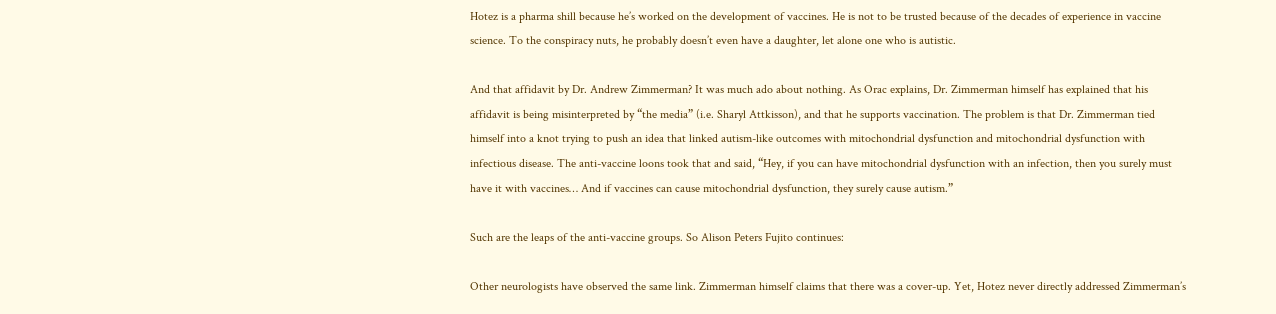Hotez is a pharma shill because he’s worked on the development of vaccines. He is not to be trusted because of the decades of experience in vaccine science. To the conspiracy nuts, he probably doesn’t even have a daughter, let alone one who is autistic.

And that affidavit by Dr. Andrew Zimmerman? It was much ado about nothing. As Orac explains, Dr. Zimmerman himself has explained that his affidavit is being misinterpreted by “the media” (i.e. Sharyl Attkisson), and that he supports vaccination. The problem is that Dr. Zimmerman tied himself into a knot trying to push an idea that linked autism-like outcomes with mitochondrial dysfunction and mitochondrial dysfunction with infectious disease. The anti-vaccine loons took that and said, “Hey, if you can have mitochondrial dysfunction with an infection, then you surely must have it with vaccines… And if vaccines can cause mitochondrial dysfunction, they surely cause autism.”

Such are the leaps of the anti-vaccine groups. So Alison Peters Fujito continues:

Other neurologists have observed the same link. Zimmerman himself claims that there was a cover-up. Yet, Hotez never directly addressed Zimmerman’s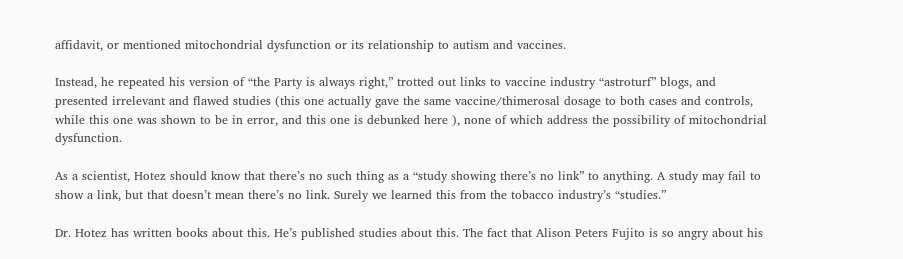affidavit, or mentioned mitochondrial dysfunction or its relationship to autism and vaccines.

Instead, he repeated his version of “the Party is always right,” trotted out links to vaccine industry “astroturf” blogs, and presented irrelevant and flawed studies (this one actually gave the same vaccine/thimerosal dosage to both cases and controls, while this one was shown to be in error, and this one is debunked here ), none of which address the possibility of mitochondrial dysfunction.

As a scientist, Hotez should know that there’s no such thing as a “study showing there’s no link” to anything. A study may fail to show a link, but that doesn’t mean there’s no link. Surely we learned this from the tobacco industry’s “studies.”

Dr. Hotez has written books about this. He’s published studies about this. The fact that Alison Peters Fujito is so angry about his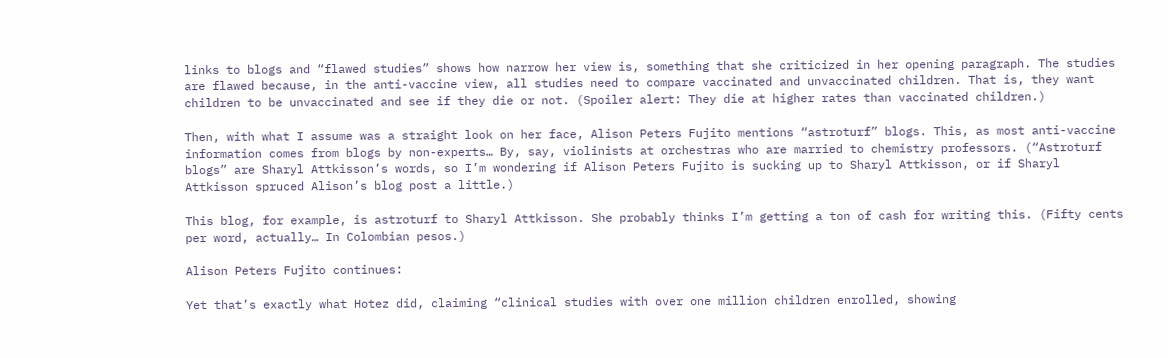links to blogs and “flawed studies” shows how narrow her view is, something that she criticized in her opening paragraph. The studies are flawed because, in the anti-vaccine view, all studies need to compare vaccinated and unvaccinated children. That is, they want children to be unvaccinated and see if they die or not. (Spoiler alert: They die at higher rates than vaccinated children.)

Then, with what I assume was a straight look on her face, Alison Peters Fujito mentions “astroturf” blogs. This, as most anti-vaccine information comes from blogs by non-experts… By, say, violinists at orchestras who are married to chemistry professors. (“Astroturf blogs” are Sharyl Attkisson’s words, so I’m wondering if Alison Peters Fujito is sucking up to Sharyl Attkisson, or if Sharyl Attkisson spruced Alison’s blog post a little.)

This blog, for example, is astroturf to Sharyl Attkisson. She probably thinks I’m getting a ton of cash for writing this. (Fifty cents per word, actually… In Colombian pesos.)

Alison Peters Fujito continues:

Yet that’s exactly what Hotez did, claiming “clinical studies with over one million children enrolled, showing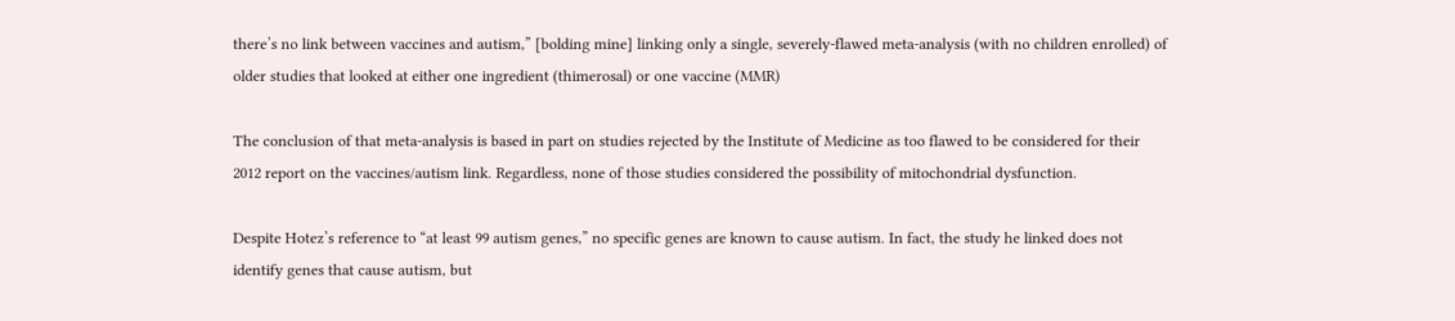there’s no link between vaccines and autism,” [bolding mine] linking only a single, severely-flawed meta-analysis (with no children enrolled) of older studies that looked at either one ingredient (thimerosal) or one vaccine (MMR)

The conclusion of that meta-analysis is based in part on studies rejected by the Institute of Medicine as too flawed to be considered for their 2012 report on the vaccines/autism link. Regardless, none of those studies considered the possibility of mitochondrial dysfunction.

Despite Hotez’s reference to “at least 99 autism genes,” no specific genes are known to cause autism. In fact, the study he linked does not identify genes that cause autism, but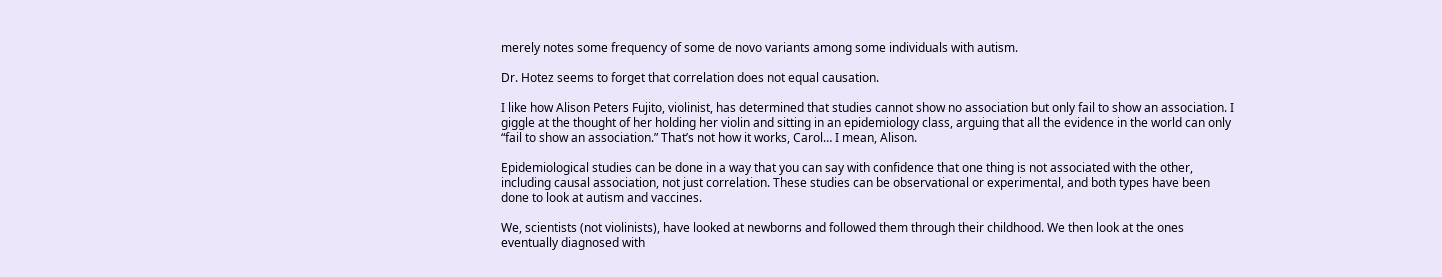merely notes some frequency of some de novo variants among some individuals with autism.

Dr. Hotez seems to forget that correlation does not equal causation.

I like how Alison Peters Fujito, violinist, has determined that studies cannot show no association but only fail to show an association. I giggle at the thought of her holding her violin and sitting in an epidemiology class, arguing that all the evidence in the world can only “fail to show an association.” That’s not how it works, Carol… I mean, Alison.

Epidemiological studies can be done in a way that you can say with confidence that one thing is not associated with the other, including causal association, not just correlation. These studies can be observational or experimental, and both types have been done to look at autism and vaccines.

We, scientists (not violinists), have looked at newborns and followed them through their childhood. We then look at the ones eventually diagnosed with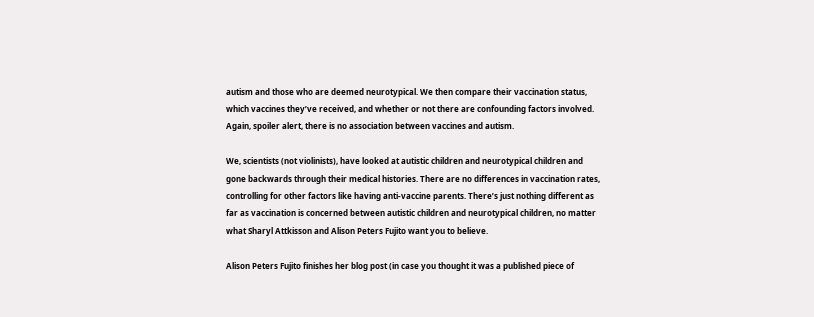autism and those who are deemed neurotypical. We then compare their vaccination status, which vaccines they’ve received, and whether or not there are confounding factors involved. Again, spoiler alert, there is no association between vaccines and autism.

We, scientists (not violinists), have looked at autistic children and neurotypical children and gone backwards through their medical histories. There are no differences in vaccination rates, controlling for other factors like having anti-vaccine parents. There’s just nothing different as far as vaccination is concerned between autistic children and neurotypical children, no matter what Sharyl Attkisson and Alison Peters Fujito want you to believe.

Alison Peters Fujito finishes her blog post (in case you thought it was a published piece of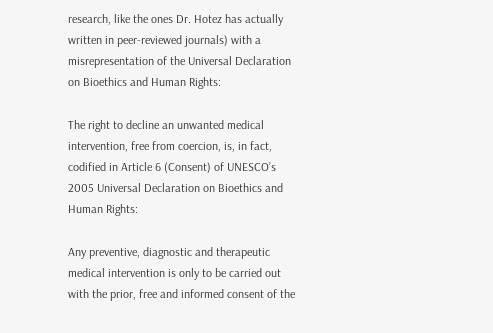research, like the ones Dr. Hotez has actually written in peer-reviewed journals) with a misrepresentation of the Universal Declaration on Bioethics and Human Rights:

The right to decline an unwanted medical intervention, free from coercion, is, in fact, codified in Article 6 (Consent) of UNESCO’s 2005 Universal Declaration on Bioethics and Human Rights:

Any preventive, diagnostic and therapeutic medical intervention is only to be carried out with the prior, free and informed consent of the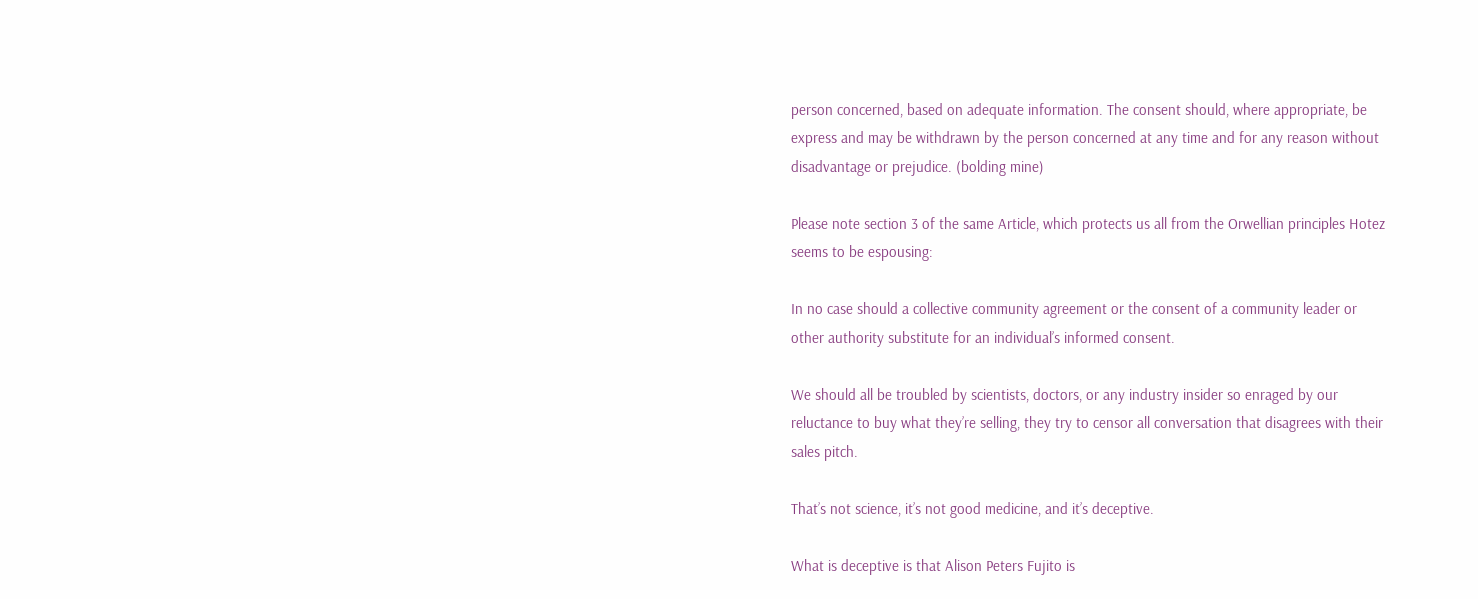person concerned, based on adequate information. The consent should, where appropriate, be express and may be withdrawn by the person concerned at any time and for any reason without disadvantage or prejudice. (bolding mine)

Please note section 3 of the same Article, which protects us all from the Orwellian principles Hotez seems to be espousing:

In no case should a collective community agreement or the consent of a community leader or other authority substitute for an individual’s informed consent.

We should all be troubled by scientists, doctors, or any industry insider so enraged by our reluctance to buy what they’re selling, they try to censor all conversation that disagrees with their sales pitch.

That’s not science, it’s not good medicine, and it’s deceptive.

What is deceptive is that Alison Peters Fujito is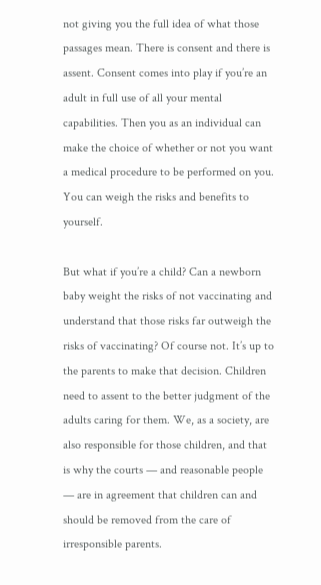not giving you the full idea of what those passages mean. There is consent and there is assent. Consent comes into play if you’re an adult in full use of all your mental capabilities. Then you as an individual can make the choice of whether or not you want a medical procedure to be performed on you. You can weigh the risks and benefits to yourself.

But what if you’re a child? Can a newborn baby weight the risks of not vaccinating and understand that those risks far outweigh the risks of vaccinating? Of course not. It’s up to the parents to make that decision. Children need to assent to the better judgment of the adults caring for them. We, as a society, are also responsible for those children, and that is why the courts — and reasonable people — are in agreement that children can and should be removed from the care of irresponsible parents.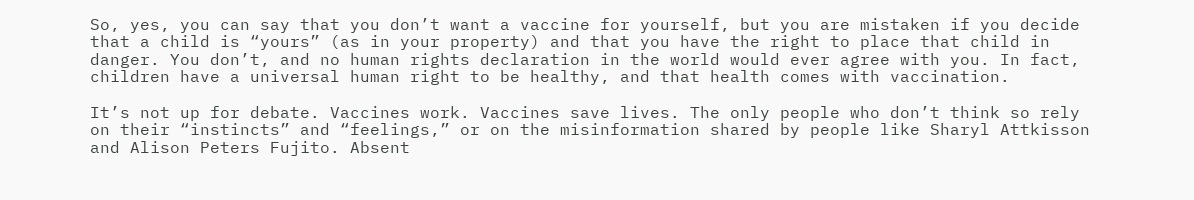So, yes, you can say that you don’t want a vaccine for yourself, but you are mistaken if you decide that a child is “yours” (as in your property) and that you have the right to place that child in danger. You don’t, and no human rights declaration in the world would ever agree with you. In fact, children have a universal human right to be healthy, and that health comes with vaccination.

It’s not up for debate. Vaccines work. Vaccines save lives. The only people who don’t think so rely on their “instincts” and “feelings,” or on the misinformation shared by people like Sharyl Attkisson and Alison Peters Fujito. Absent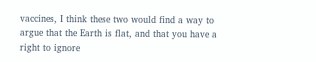vaccines, I think these two would find a way to argue that the Earth is flat, and that you have a right to ignore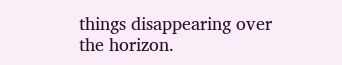things disappearing over the horizon.